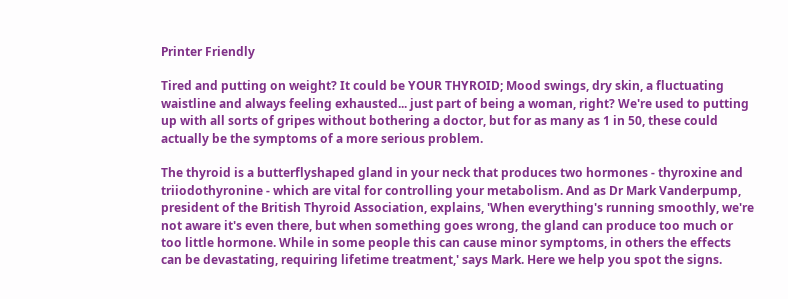Printer Friendly

Tired and putting on weight? It could be YOUR THYROID; Mood swings, dry skin, a fluctuating waistline and always feeling exhausted... just part of being a woman, right? We're used to putting up with all sorts of gripes without bothering a doctor, but for as many as 1 in 50, these could actually be the symptoms of a more serious problem.

The thyroid is a butterflyshaped gland in your neck that produces two hormones - thyroxine and triiodothyronine - which are vital for controlling your metabolism. And as Dr Mark Vanderpump, president of the British Thyroid Association, explains, 'When everything's running smoothly, we're not aware it's even there, but when something goes wrong, the gland can produce too much or too little hormone. While in some people this can cause minor symptoms, in others the effects can be devastating, requiring lifetime treatment,' says Mark. Here we help you spot the signs.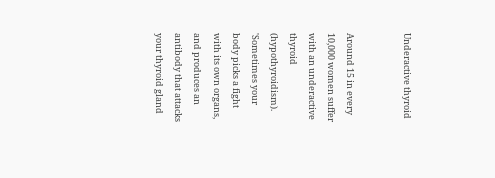Underactive thyroid


Around 15 in every 10,000 women suffer with an underactive thyroid (hypothyroidism). 'Sometimes your body picks a fight with its own organs, and produces an antibody that attacks your thyroid gland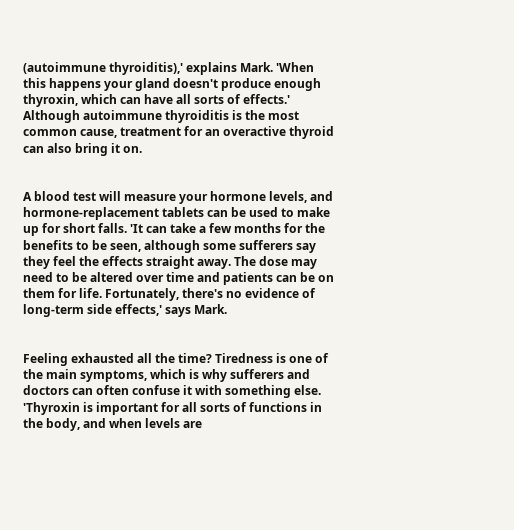(autoimmune thyroiditis),' explains Mark. 'When this happens your gland doesn't produce enough thyroxin, which can have all sorts of effects.' Although autoimmune thyroiditis is the most common cause, treatment for an overactive thyroid can also bring it on.


A blood test will measure your hormone levels, and hormone-replacement tablets can be used to make up for short falls. 'It can take a few months for the benefits to be seen, although some sufferers say they feel the effects straight away. The dose may need to be altered over time and patients can be on them for life. Fortunately, there's no evidence of long-term side effects,' says Mark.


Feeling exhausted all the time? Tiredness is one of the main symptoms, which is why sufferers and doctors can often confuse it with something else. 'Thyroxin is important for all sorts of functions in the body, and when levels are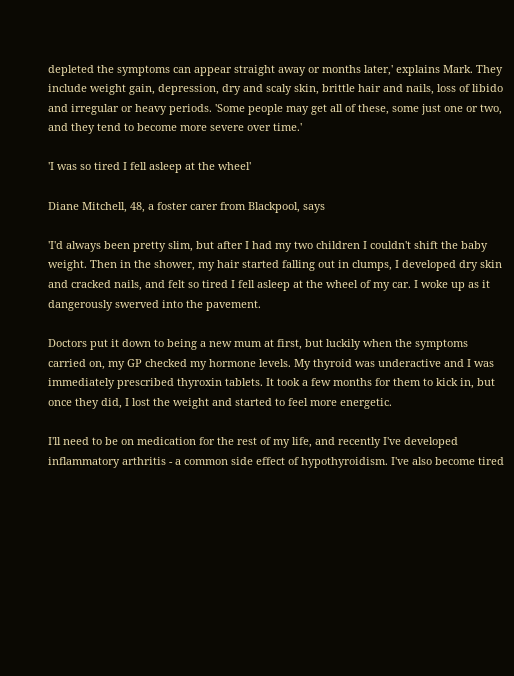depleted the symptoms can appear straight away or months later,' explains Mark. They include weight gain, depression, dry and scaly skin, brittle hair and nails, loss of libido and irregular or heavy periods. 'Some people may get all of these, some just one or two, and they tend to become more severe over time.'

'I was so tired I fell asleep at the wheel'

Diane Mitchell, 48, a foster carer from Blackpool, says

'I'd always been pretty slim, but after I had my two children I couldn't shift the baby weight. Then in the shower, my hair started falling out in clumps, I developed dry skin and cracked nails, and felt so tired I fell asleep at the wheel of my car. I woke up as it dangerously swerved into the pavement.

Doctors put it down to being a new mum at first, but luckily when the symptoms carried on, my GP checked my hormone levels. My thyroid was underactive and I was immediately prescribed thyroxin tablets. It took a few months for them to kick in, but once they did, I lost the weight and started to feel more energetic.

I'll need to be on medication for the rest of my life, and recently I've developed inflammatory arthritis - a common side effect of hypothyroidism. I've also become tired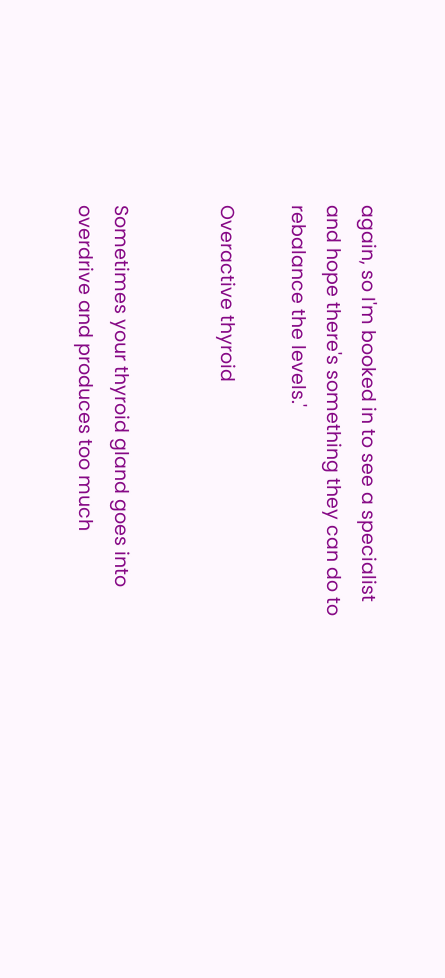again, so I'm booked in to see a specialist and hope there's something they can do to rebalance the levels.'

Overactive thyroid


Sometimes your thyroid gland goes into overdrive and produces too much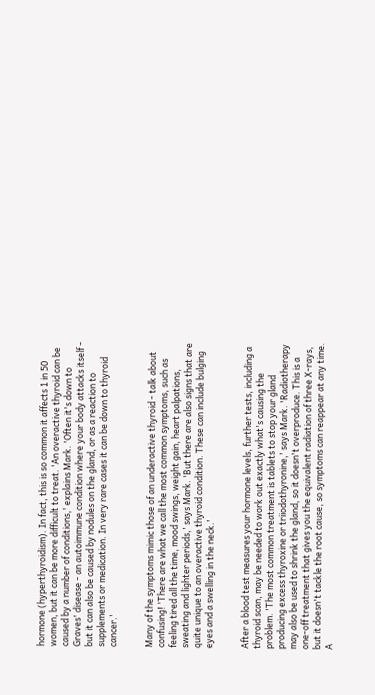hormone (hyperthyroidism). In fact, this is so common it affects 1 in 50 women, but it can be more difficult to treat. 'An overactive thyroid can be caused by a number of conditions,' explains Mark. 'Often it's down to Graves' disease - an autoimmune condition where your body attacks itself - but it can also be caused by nodules on the gland, or as a reaction to supplements or medication. In very rare cases it can be down to thyroid cancer.'


Many of the symptoms mimic those of an underactive thyroid - talk about confusing! 'There are what we call the most common symptoms, such as feeling tired all the time, mood swings, weight gain, heart palpations, sweating and lighter periods,' says Mark. 'But there are also signs that are quite unique to an overactive thyroid condition. These can include bulging eyes and a swelling in the neck.'


After a blood test measures your hormone levels, further tests, including a thyroid scan, may be needed to work out exactly what's causing the problem. 'The most common treatment is tablets to stop your gland producing excess thyroxine or triiodothyronine,' says Mark. 'Radiotherapy may also be used to shrink the gland, so it doesn't overproduce. This is a one-off treatment that gives you the equivalent radiation of three X-rays, but it doesn't tackle the root cause, so symptoms can reappear at any time. A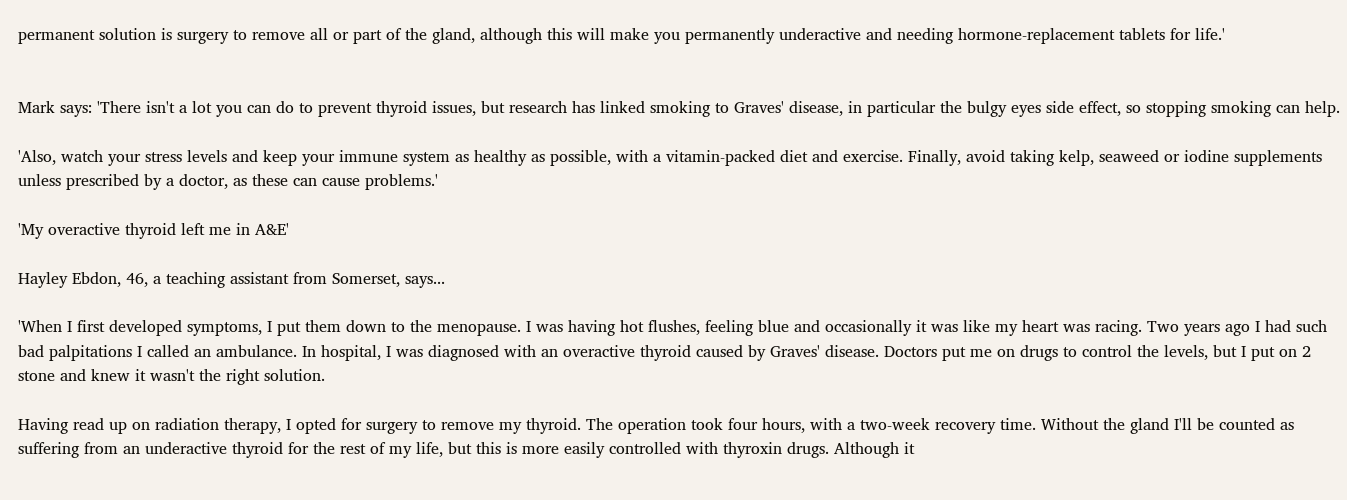permanent solution is surgery to remove all or part of the gland, although this will make you permanently underactive and needing hormone-replacement tablets for life.'


Mark says: 'There isn't a lot you can do to prevent thyroid issues, but research has linked smoking to Graves' disease, in particular the bulgy eyes side effect, so stopping smoking can help.

'Also, watch your stress levels and keep your immune system as healthy as possible, with a vitamin-packed diet and exercise. Finally, avoid taking kelp, seaweed or iodine supplements unless prescribed by a doctor, as these can cause problems.'

'My overactive thyroid left me in A&E'

Hayley Ebdon, 46, a teaching assistant from Somerset, says...

'When I first developed symptoms, I put them down to the menopause. I was having hot flushes, feeling blue and occasionally it was like my heart was racing. Two years ago I had such bad palpitations I called an ambulance. In hospital, I was diagnosed with an overactive thyroid caused by Graves' disease. Doctors put me on drugs to control the levels, but I put on 2 stone and knew it wasn't the right solution.

Having read up on radiation therapy, I opted for surgery to remove my thyroid. The operation took four hours, with a two-week recovery time. Without the gland I'll be counted as suffering from an underactive thyroid for the rest of my life, but this is more easily controlled with thyroxin drugs. Although it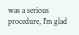was a serious procedure, I'm glad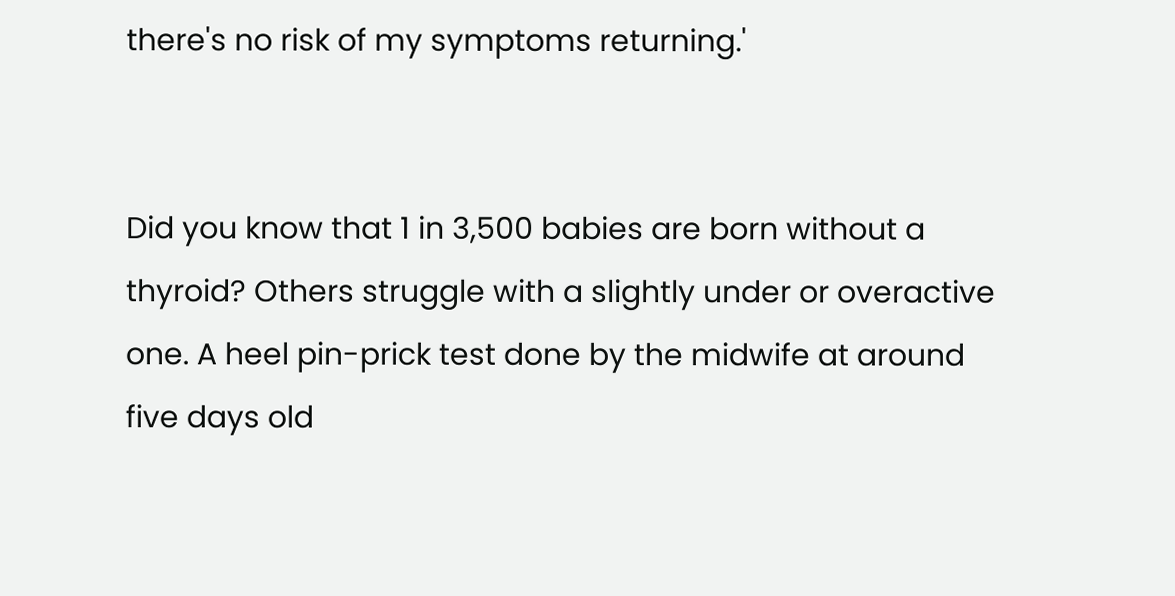there's no risk of my symptoms returning.'


Did you know that 1 in 3,500 babies are born without a thyroid? Others struggle with a slightly under or overactive one. A heel pin-prick test done by the midwife at around five days old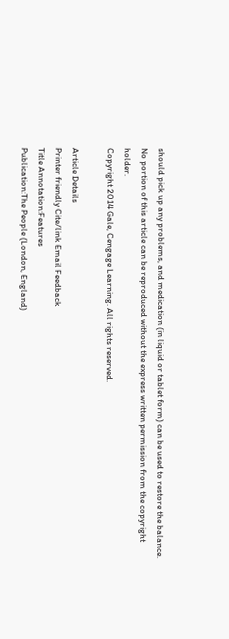should pick up any problems, and medication (in liquid or tablet form) can be used to restore the balance.
No portion of this article can be reproduced without the express written permission from the copyright holder.
Copyright 2014 Gale, Cengage Learning. All rights reserved.

Article Details
Printer friendly Cite/link Email Feedback
Title Annotation:Features
Publication:The People (London, England)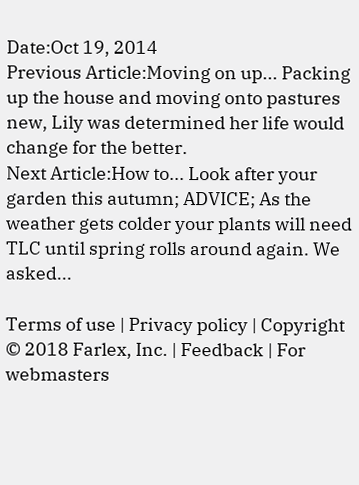Date:Oct 19, 2014
Previous Article:Moving on up... Packing up the house and moving onto pastures new, Lily was determined her life would change for the better.
Next Article:How to... Look after your garden this autumn; ADVICE; As the weather gets colder your plants will need TLC until spring rolls around again. We asked...

Terms of use | Privacy policy | Copyright © 2018 Farlex, Inc. | Feedback | For webmasters